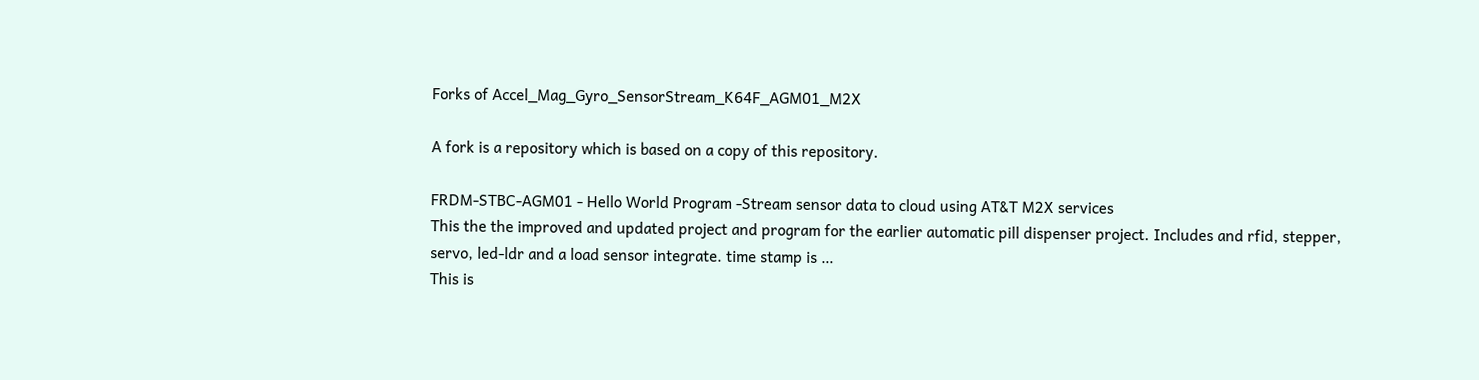Forks of Accel_Mag_Gyro_SensorStream_K64F_AGM01_M2X

A fork is a repository which is based on a copy of this repository.

FRDM-STBC-AGM01 - Hello World Program -Stream sensor data to cloud using AT&T M2X services
This the the improved and updated project and program for the earlier automatic pill dispenser project. Includes and rfid, stepper, servo, led-ldr and a load sensor integrate. time stamp is …
This is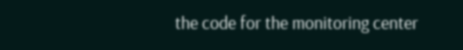the code for the monitoring center